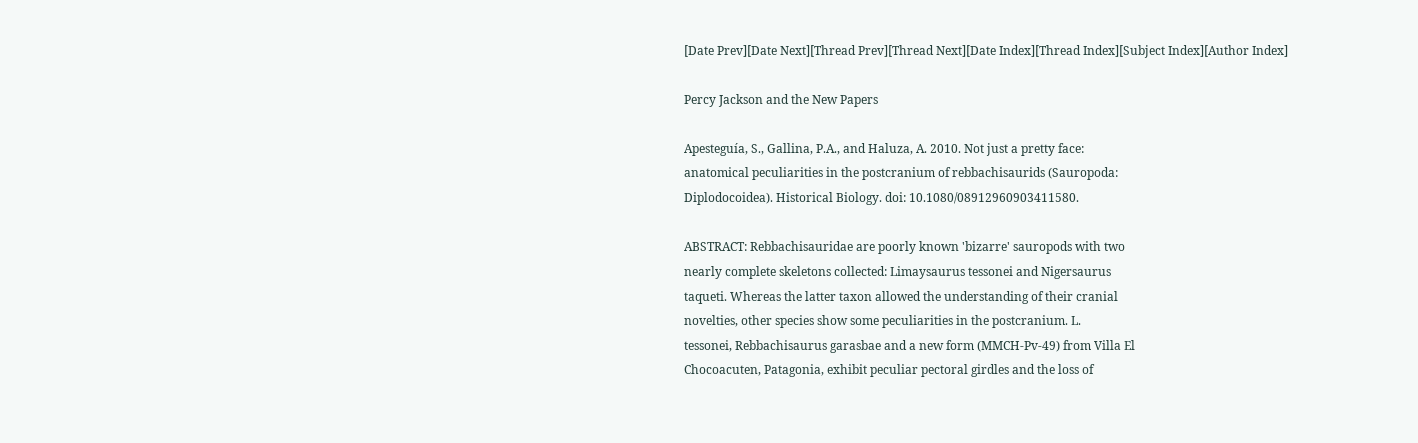[Date Prev][Date Next][Thread Prev][Thread Next][Date Index][Thread Index][Subject Index][Author Index]

Percy Jackson and the New Papers

Apesteguía, S., Gallina, P.A., and Haluza, A. 2010. Not just a pretty face:
anatomical peculiarities in the postcranium of rebbachisaurids (Sauropoda:
Diplodocoidea). Historical Biology. doi: 10.1080/08912960903411580.

ABSTRACT: Rebbachisauridae are poorly known 'bizarre' sauropods with two
nearly complete skeletons collected: Limaysaurus tessonei and Nigersaurus
taqueti. Whereas the latter taxon allowed the understanding of their cranial
novelties, other species show some peculiarities in the postcranium. L.
tessonei, Rebbachisaurus garasbae and a new form (MMCH-Pv-49) from Villa El
Chocoacuten, Patagonia, exhibit peculiar pectoral girdles and the loss of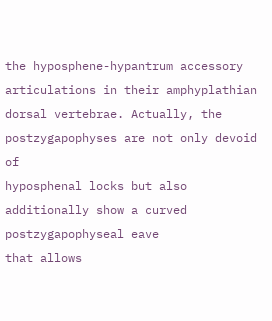the hyposphene-hypantrum accessory articulations in their amphyplathian
dorsal vertebrae. Actually, the postzygapophyses are not only devoid of
hyposphenal locks but also additionally show a curved postzygapophyseal eave
that allows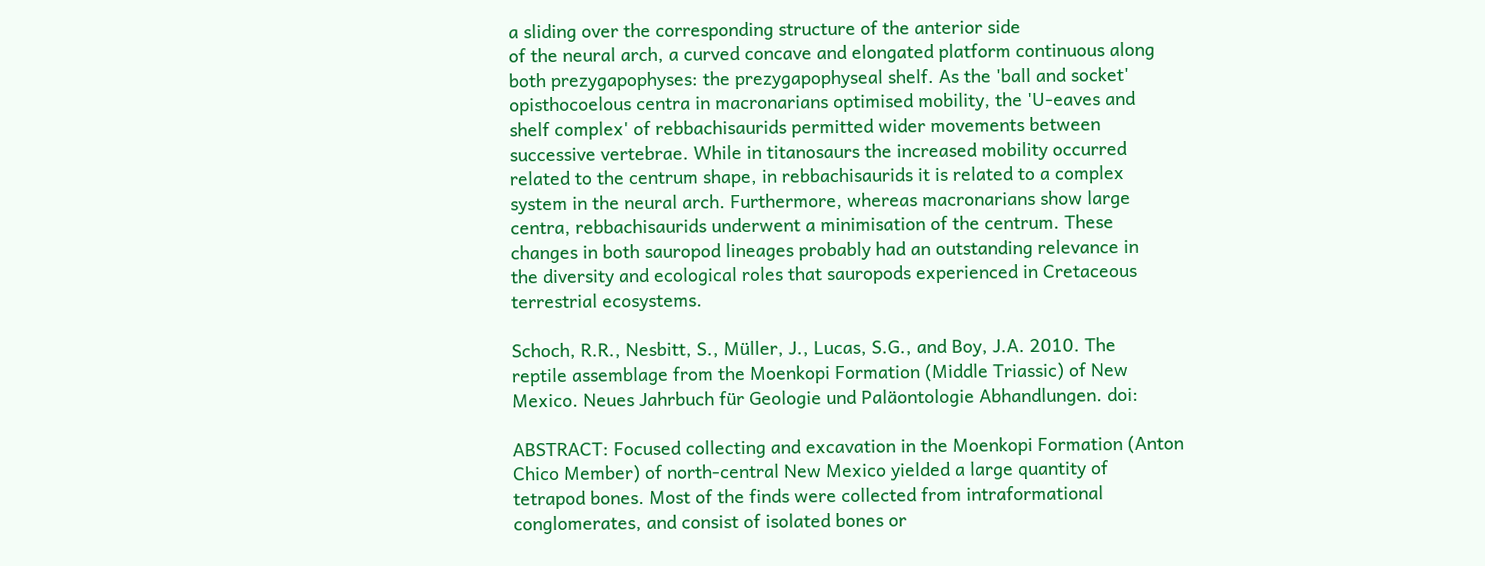a sliding over the corresponding structure of the anterior side
of the neural arch, a curved concave and elongated platform continuous along
both prezygapophyses: the prezygapophyseal shelf. As the 'ball and socket'
opisthocoelous centra in macronarians optimised mobility, the 'U-eaves and
shelf complex' of rebbachisaurids permitted wider movements between
successive vertebrae. While in titanosaurs the increased mobility occurred
related to the centrum shape, in rebbachisaurids it is related to a complex
system in the neural arch. Furthermore, whereas macronarians show large
centra, rebbachisaurids underwent a minimisation of the centrum. These
changes in both sauropod lineages probably had an outstanding relevance in
the diversity and ecological roles that sauropods experienced in Cretaceous
terrestrial ecosystems.

Schoch, R.R., Nesbitt, S., Müller, J., Lucas, S.G., and Boy, J.A. 2010. The
reptile assemblage from the Moenkopi Formation (Middle Triassic) of New
Mexico. Neues Jahrbuch für Geologie und Paläontologie Abhandlungen. doi:

ABSTRACT: Focused collecting and excavation in the Moenkopi Formation (Anton
Chico Member) of north-central New Mexico yielded a large quantity of
tetrapod bones. Most of the finds were collected from intraformational
conglomerates, and consist of isolated bones or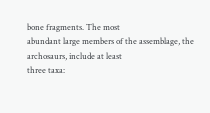bone fragments. The most
abundant large members of the assemblage, the archosaurs, include at least
three taxa: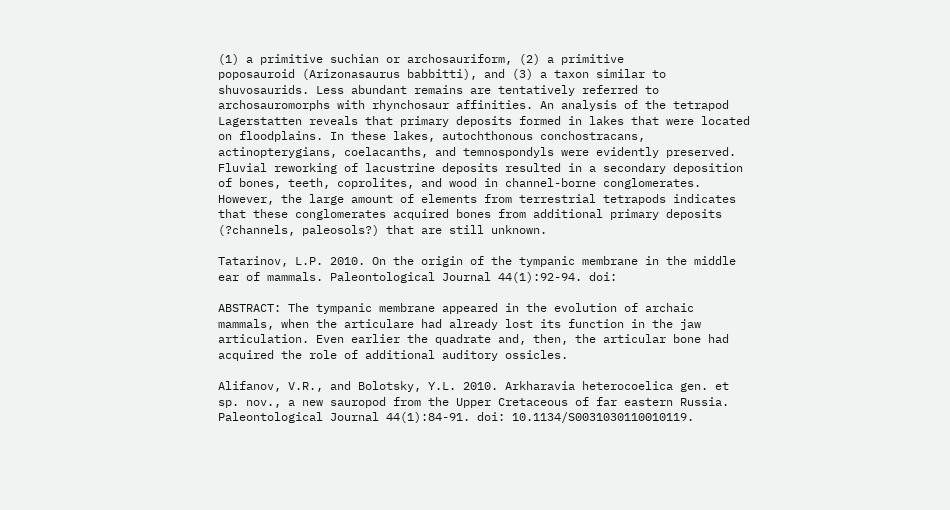(1) a primitive suchian or archosauriform, (2) a primitive
poposauroid (Arizonasaurus babbitti), and (3) a taxon similar to
shuvosaurids. Less abundant remains are tentatively referred to
archosauromorphs with rhynchosaur affinities. An analysis of the tetrapod
Lagerstatten reveals that primary deposits formed in lakes that were located
on floodplains. In these lakes, autochthonous conchostracans,
actinopterygians, coelacanths, and temnospondyls were evidently preserved.
Fluvial reworking of lacustrine deposits resulted in a secondary deposition
of bones, teeth, coprolites, and wood in channel-borne conglomerates.
However, the large amount of elements from terrestrial tetrapods indicates
that these conglomerates acquired bones from additional primary deposits
(?channels, paleosols?) that are still unknown.

Tatarinov, L.P. 2010. On the origin of the tympanic membrane in the middle
ear of mammals. Paleontological Journal 44(1):92-94. doi:

ABSTRACT: The tympanic membrane appeared in the evolution of archaic
mammals, when the articulare had already lost its function in the jaw
articulation. Even earlier the quadrate and, then, the articular bone had
acquired the role of additional auditory ossicles.

Alifanov, V.R., and Bolotsky, Y.L. 2010. Arkharavia heterocoelica gen. et
sp. nov., a new sauropod from the Upper Cretaceous of far eastern Russia.
Paleontological Journal 44(1):84-91. doi: 10.1134/S0031030110010119.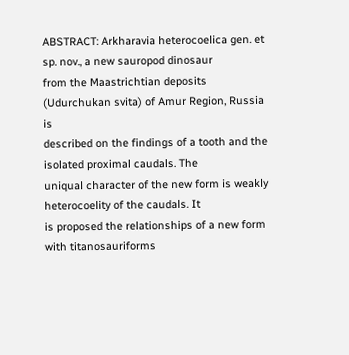ABSTRACT: Arkharavia heterocoelica gen. et sp. nov., a new sauropod dinosaur
from the Maastrichtian deposits (Udurchukan svita) of Amur Region, Russia is
described on the findings of a tooth and the isolated proximal caudals. The
uniqual character of the new form is weakly heterocoelity of the caudals. It
is proposed the relationships of a new form with titanosauriforms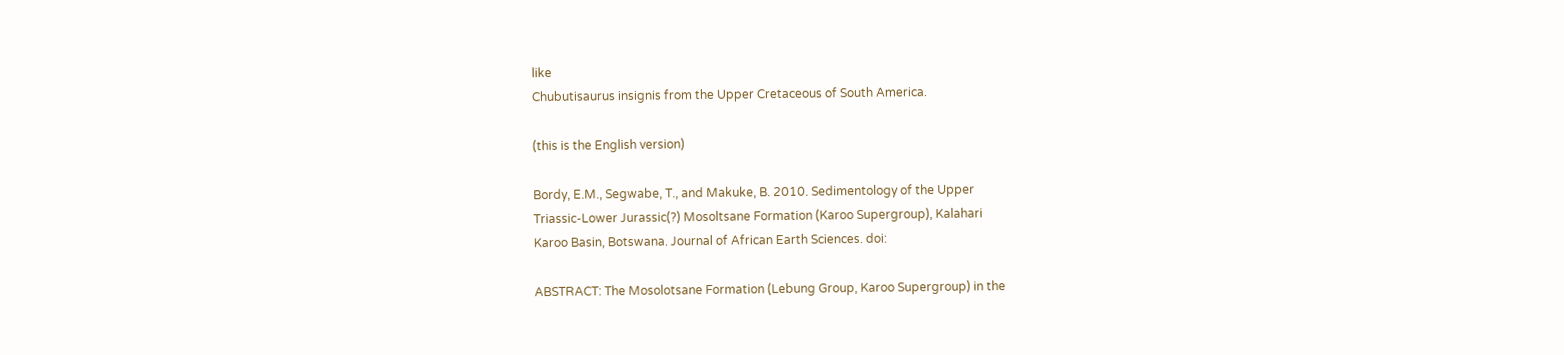like
Chubutisaurus insignis from the Upper Cretaceous of South America.

(this is the English version)

Bordy, E.M., Segwabe, T., and Makuke, B. 2010. Sedimentology of the Upper
Triassic-Lower Jurassic(?) Mosoltsane Formation (Karoo Supergroup), Kalahari
Karoo Basin, Botswana. Journal of African Earth Sciences. doi:

ABSTRACT: The Mosolotsane Formation (Lebung Group, Karoo Supergroup) in the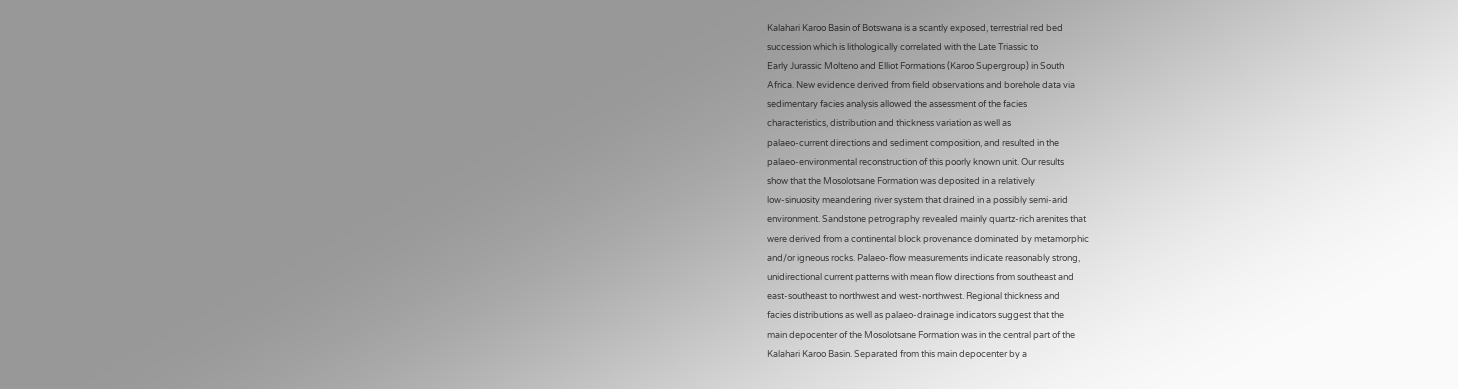Kalahari Karoo Basin of Botswana is a scantly exposed, terrestrial red bed
succession which is lithologically correlated with the Late Triassic to
Early Jurassic Molteno and Elliot Formations (Karoo Supergroup) in South
Africa. New evidence derived from field observations and borehole data via
sedimentary facies analysis allowed the assessment of the facies
characteristics, distribution and thickness variation as well as
palaeo-current directions and sediment composition, and resulted in the
palaeo-environmental reconstruction of this poorly known unit. Our results
show that the Mosolotsane Formation was deposited in a relatively
low-sinuosity meandering river system that drained in a possibly semi-arid
environment. Sandstone petrography revealed mainly quartz-rich arenites that
were derived from a continental block provenance dominated by metamorphic
and/or igneous rocks. Palaeo-flow measurements indicate reasonably strong,
unidirectional current patterns with mean flow directions from southeast and
east-southeast to northwest and west-northwest. Regional thickness and
facies distributions as well as palaeo-drainage indicators suggest that the
main depocenter of the Mosolotsane Formation was in the central part of the
Kalahari Karoo Basin. Separated from this main depocenter by a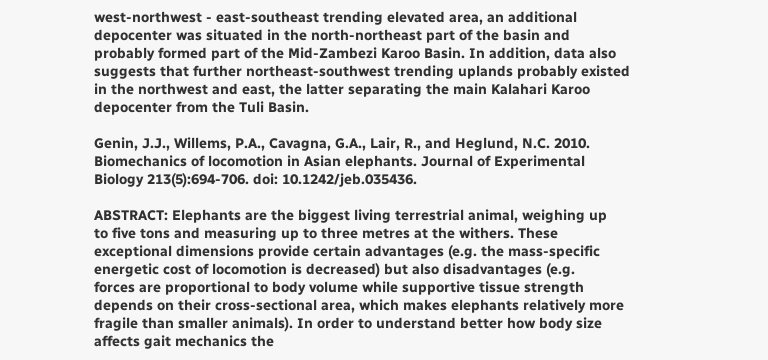west-northwest - east-southeast trending elevated area, an additional
depocenter was situated in the north-northeast part of the basin and
probably formed part of the Mid-Zambezi Karoo Basin. In addition, data also
suggests that further northeast-southwest trending uplands probably existed
in the northwest and east, the latter separating the main Kalahari Karoo
depocenter from the Tuli Basin.

Genin, J.J., Willems, P.A., Cavagna, G.A., Lair, R., and Heglund, N.C. 2010.
Biomechanics of locomotion in Asian elephants. Journal of Experimental
Biology 213(5):694-706. doi: 10.1242/jeb.035436.

ABSTRACT: Elephants are the biggest living terrestrial animal, weighing up
to five tons and measuring up to three metres at the withers. These
exceptional dimensions provide certain advantages (e.g. the mass-specific
energetic cost of locomotion is decreased) but also disadvantages (e.g.
forces are proportional to body volume while supportive tissue strength
depends on their cross-sectional area, which makes elephants relatively more
fragile than smaller animals). In order to understand better how body size
affects gait mechanics the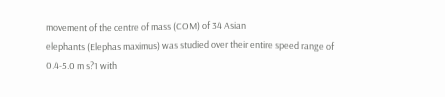movement of the centre of mass (COM) of 34 Asian
elephants (Elephas maximus) was studied over their entire speed range of
0.4-5.0 m s?1 with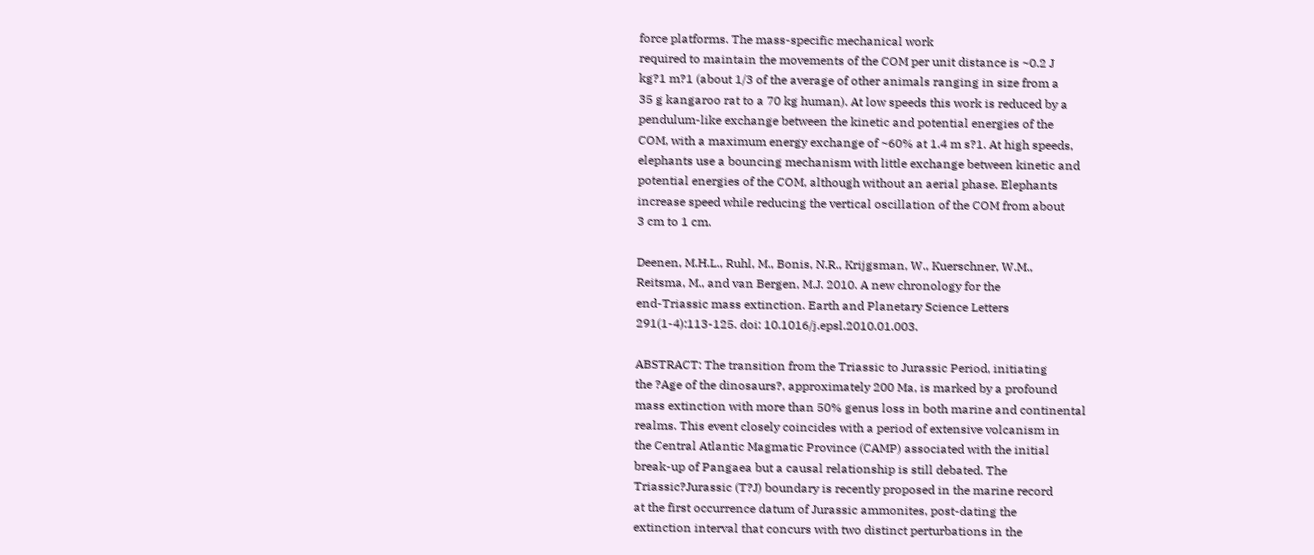force platforms. The mass-specific mechanical work
required to maintain the movements of the COM per unit distance is ~0.2 J
kg?1 m?1 (about 1/3 of the average of other animals ranging in size from a
35 g kangaroo rat to a 70 kg human). At low speeds this work is reduced by a
pendulum-like exchange between the kinetic and potential energies of the
COM, with a maximum energy exchange of ~60% at 1.4 m s?1. At high speeds,
elephants use a bouncing mechanism with little exchange between kinetic and
potential energies of the COM, although without an aerial phase. Elephants
increase speed while reducing the vertical oscillation of the COM from about
3 cm to 1 cm.

Deenen, M.H.L., Ruhl, M., Bonis, N.R., Krijgsman, W., Kuerschner, W.M.,
Reitsma, M., and van Bergen, M.J. 2010. A new chronology for the
end-Triassic mass extinction. Earth and Planetary Science Letters
291(1-4):113-125. doi: 10.1016/j.epsl.2010.01.003.

ABSTRACT: The transition from the Triassic to Jurassic Period, initiating
the ?Age of the dinosaurs?, approximately 200 Ma, is marked by a profound
mass extinction with more than 50% genus loss in both marine and continental
realms. This event closely coincides with a period of extensive volcanism in
the Central Atlantic Magmatic Province (CAMP) associated with the initial
break-up of Pangaea but a causal relationship is still debated. The
Triassic?Jurassic (T?J) boundary is recently proposed in the marine record
at the first occurrence datum of Jurassic ammonites, post-dating the
extinction interval that concurs with two distinct perturbations in the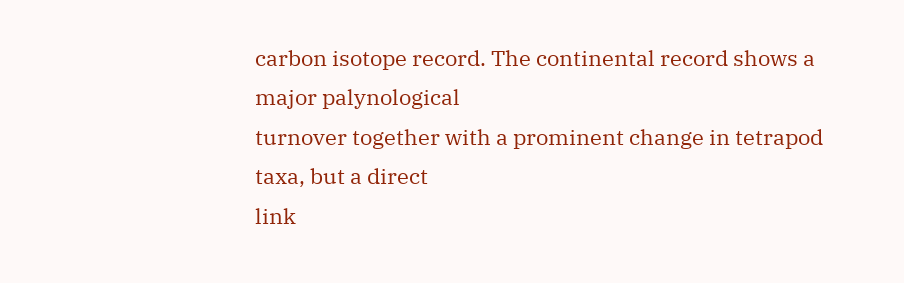carbon isotope record. The continental record shows a major palynological
turnover together with a prominent change in tetrapod taxa, but a direct
link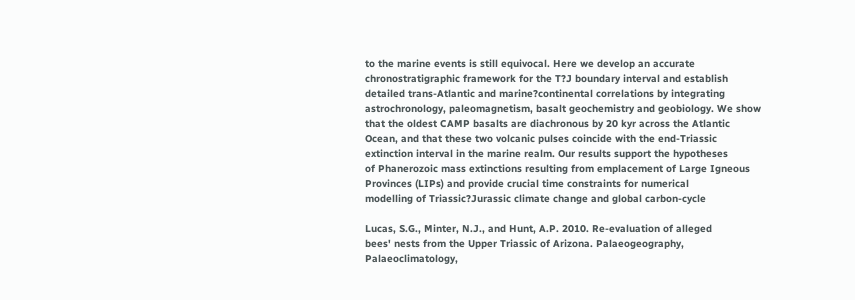to the marine events is still equivocal. Here we develop an accurate
chronostratigraphic framework for the T?J boundary interval and establish
detailed trans-Atlantic and marine?continental correlations by integrating
astrochronology, paleomagnetism, basalt geochemistry and geobiology. We show
that the oldest CAMP basalts are diachronous by 20 kyr across the Atlantic
Ocean, and that these two volcanic pulses coincide with the end-Triassic
extinction interval in the marine realm. Our results support the hypotheses
of Phanerozoic mass extinctions resulting from emplacement of Large Igneous
Provinces (LIPs) and provide crucial time constraints for numerical
modelling of Triassic?Jurassic climate change and global carbon-cycle

Lucas, S.G., Minter, N.J., and Hunt, A.P. 2010. Re-evaluation of alleged
bees' nests from the Upper Triassic of Arizona. Palaeogeography,
Palaeoclimatology,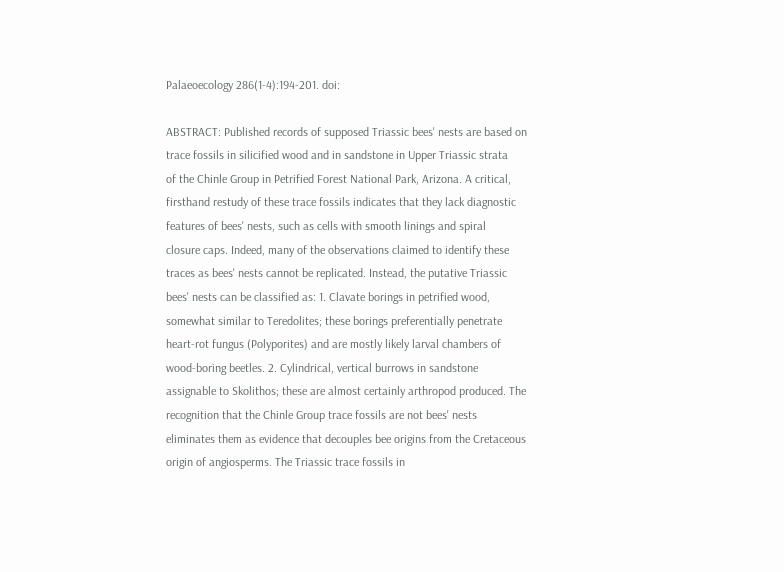Palaeoecology 286(1-4):194-201. doi:

ABSTRACT: Published records of supposed Triassic bees' nests are based on
trace fossils in silicified wood and in sandstone in Upper Triassic strata
of the Chinle Group in Petrified Forest National Park, Arizona. A critical,
firsthand restudy of these trace fossils indicates that they lack diagnostic
features of bees' nests, such as cells with smooth linings and spiral
closure caps. Indeed, many of the observations claimed to identify these
traces as bees' nests cannot be replicated. Instead, the putative Triassic
bees' nests can be classified as: 1. Clavate borings in petrified wood,
somewhat similar to Teredolites; these borings preferentially penetrate
heart-rot fungus (Polyporites) and are mostly likely larval chambers of
wood-boring beetles. 2. Cylindrical, vertical burrows in sandstone
assignable to Skolithos; these are almost certainly arthropod produced. The
recognition that the Chinle Group trace fossils are not bees' nests
eliminates them as evidence that decouples bee origins from the Cretaceous
origin of angiosperms. The Triassic trace fossils in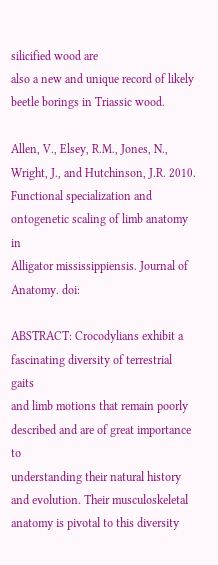silicified wood are
also a new and unique record of likely beetle borings in Triassic wood.

Allen, V., Elsey, R.M., Jones, N., Wright, J., and Hutchinson, J.R. 2010.
Functional specialization and ontogenetic scaling of limb anatomy in
Alligator mississippiensis. Journal of Anatomy. doi:

ABSTRACT: Crocodylians exhibit a fascinating diversity of terrestrial gaits
and limb motions that remain poorly described and are of great importance to
understanding their natural history and evolution. Their musculoskeletal
anatomy is pivotal to this diversity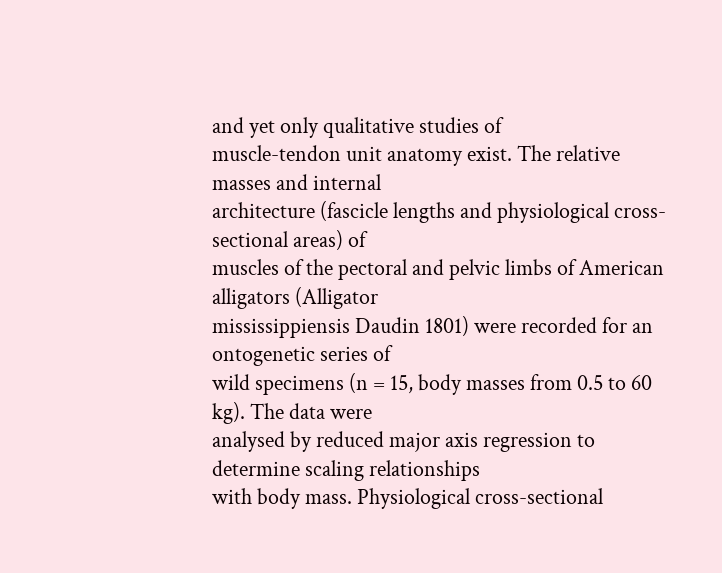and yet only qualitative studies of
muscle-tendon unit anatomy exist. The relative masses and internal
architecture (fascicle lengths and physiological cross-sectional areas) of
muscles of the pectoral and pelvic limbs of American alligators (Alligator
mississippiensis Daudin 1801) were recorded for an ontogenetic series of
wild specimens (n = 15, body masses from 0.5 to 60 kg). The data were
analysed by reduced major axis regression to determine scaling relationships
with body mass. Physiological cross-sectional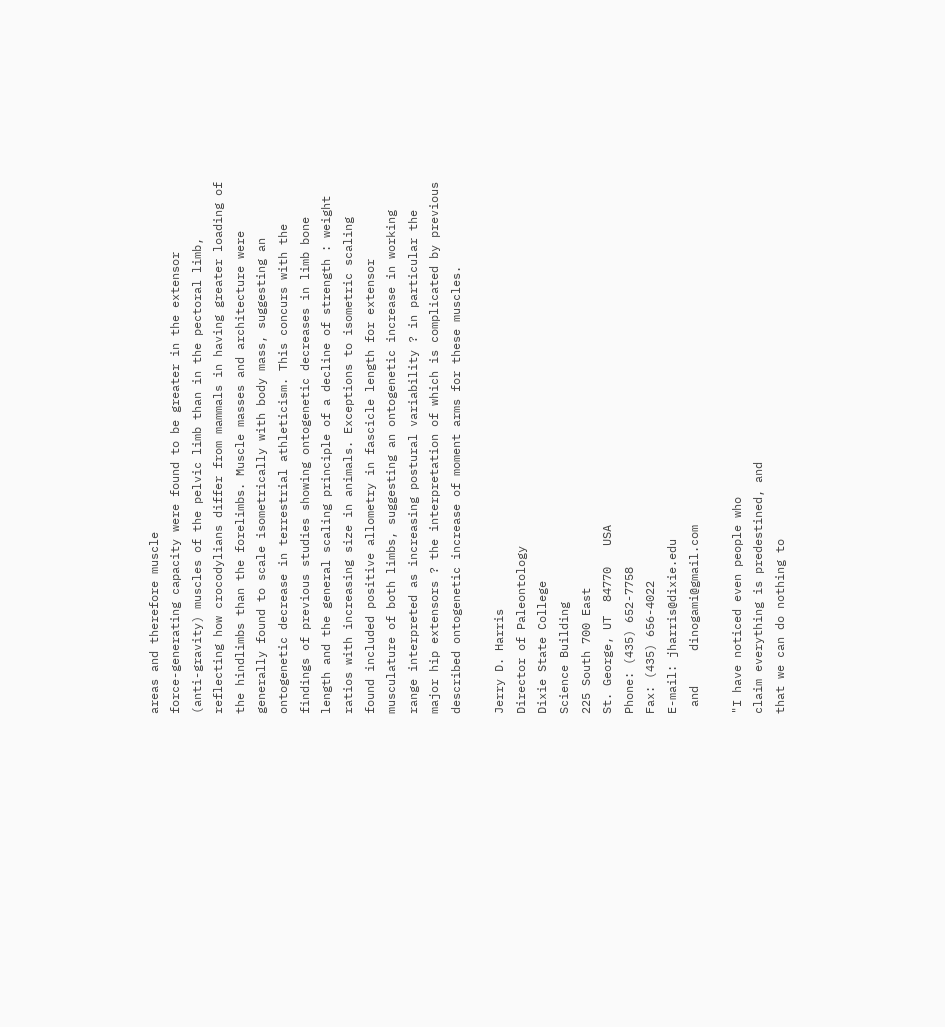areas and therefore muscle
force-generating capacity were found to be greater in the extensor
(anti-gravity) muscles of the pelvic limb than in the pectoral limb,
reflecting how crocodylians differ from mammals in having greater loading of
the hindlimbs than the forelimbs. Muscle masses and architecture were
generally found to scale isometrically with body mass, suggesting an
ontogenetic decrease in terrestrial athleticism. This concurs with the
findings of previous studies showing ontogenetic decreases in limb bone
length and the general scaling principle of a decline of strength : weight
ratios with increasing size in animals. Exceptions to isometric scaling
found included positive allometry in fascicle length for extensor
musculature of both limbs, suggesting an ontogenetic increase in working
range interpreted as increasing postural variability ? in particular the
major hip extensors ? the interpretation of which is complicated by previous
described ontogenetic increase of moment arms for these muscles.

Jerry D. Harris
Director of Paleontology
Dixie State College
Science Building
225 South 700 East
St. George, UT  84770   USA
Phone: (435) 652-7758
Fax: (435) 656-4022
E-mail: jharris@dixie.edu
 and     dinogami@gmail.com

"I have noticed even people who
claim everything is predestined, and
that we can do nothing to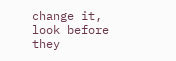change it,
look before they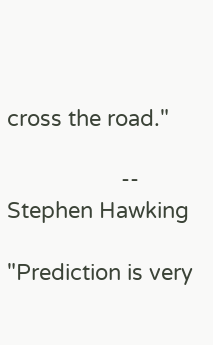cross the road."

                   -- Stephen Hawking

"Prediction is very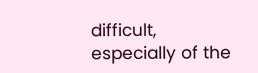difficult,
especially of the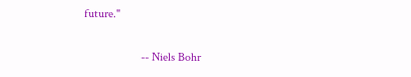future."

                   -- Niels Bohr